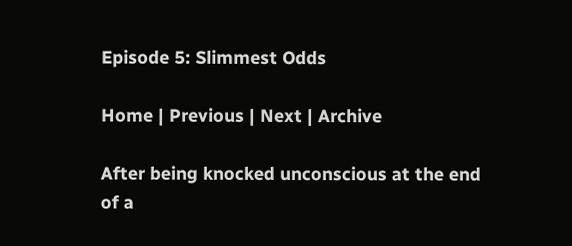Episode 5: Slimmest Odds

Home | Previous | Next | Archive

After being knocked unconscious at the end of a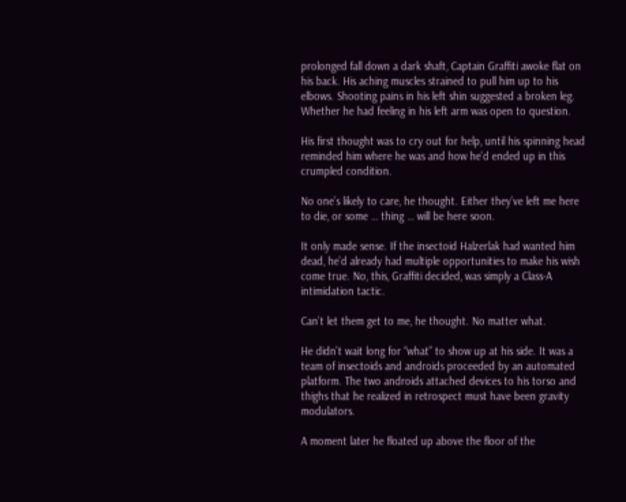prolonged fall down a dark shaft, Captain Graffiti awoke flat on his back. His aching muscles strained to pull him up to his elbows. Shooting pains in his left shin suggested a broken leg. Whether he had feeling in his left arm was open to question.

His first thought was to cry out for help, until his spinning head reminded him where he was and how he’d ended up in this crumpled condition.

No one’s likely to care, he thought. Either they’ve left me here to die, or some … thing … will be here soon.

It only made sense. If the insectoid Halzerlak had wanted him dead, he’d already had multiple opportunities to make his wish come true. No, this, Graffiti decided, was simply a Class-A intimidation tactic.

Can’t let them get to me, he thought. No matter what.

He didn’t wait long for “what” to show up at his side. It was a team of insectoids and androids proceeded by an automated platform. The two androids attached devices to his torso and thighs that he realized in retrospect must have been gravity modulators.

A moment later he floated up above the floor of the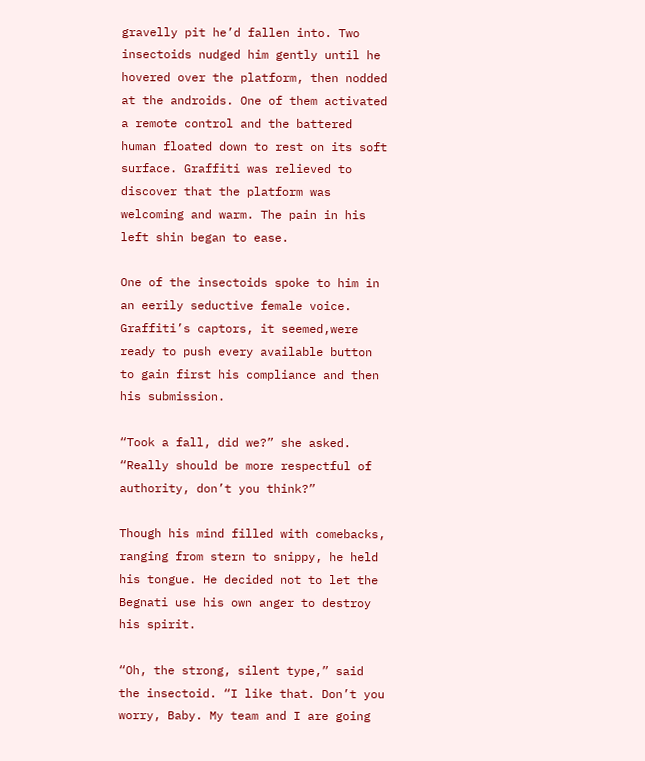gravelly pit he’d fallen into. Two insectoids nudged him gently until he hovered over the platform, then nodded at the androids. One of them activated a remote control and the battered human floated down to rest on its soft surface. Graffiti was relieved to discover that the platform was welcoming and warm. The pain in his left shin began to ease.

One of the insectoids spoke to him in an eerily seductive female voice. Graffiti’s captors, it seemed,were ready to push every available button to gain first his compliance and then his submission.

“Took a fall, did we?” she asked. “Really should be more respectful of authority, don’t you think?”

Though his mind filled with comebacks, ranging from stern to snippy, he held his tongue. He decided not to let the Begnati use his own anger to destroy his spirit.

“Oh, the strong, silent type,” said the insectoid. “I like that. Don’t you worry, Baby. My team and I are going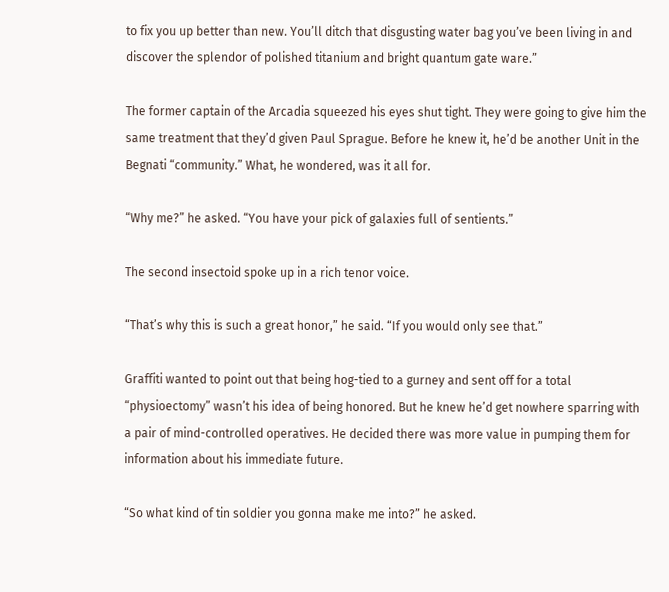to fix you up better than new. You’ll ditch that disgusting water bag you’ve been living in and discover the splendor of polished titanium and bright quantum gate ware.”

The former captain of the Arcadia squeezed his eyes shut tight. They were going to give him the same treatment that they’d given Paul Sprague. Before he knew it, he’d be another Unit in the Begnati “community.” What, he wondered, was it all for.

“Why me?” he asked. “You have your pick of galaxies full of sentients.”

The second insectoid spoke up in a rich tenor voice.

“That’s why this is such a great honor,” he said. “If you would only see that.”

Graffiti wanted to point out that being hog-tied to a gurney and sent off for a total “physioectomy” wasn’t his idea of being honored. But he knew he’d get nowhere sparring with a pair of mind-controlled operatives. He decided there was more value in pumping them for information about his immediate future.

“So what kind of tin soldier you gonna make me into?” he asked.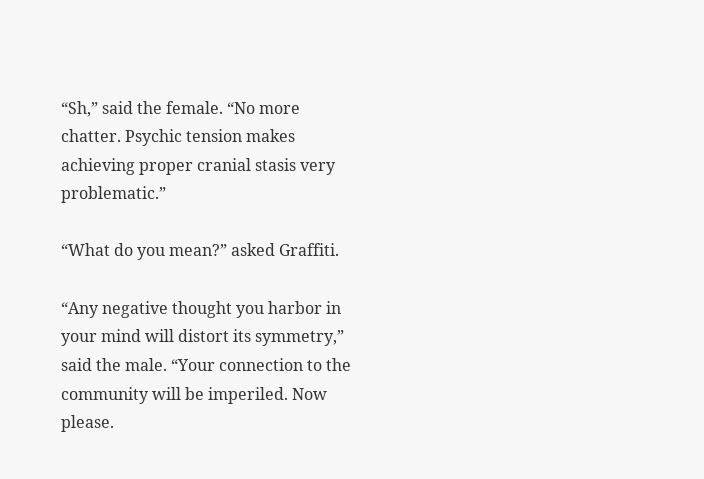“Sh,” said the female. “No more chatter. Psychic tension makes achieving proper cranial stasis very problematic.”

“What do you mean?” asked Graffiti.

“Any negative thought you harbor in your mind will distort its symmetry,” said the male. “Your connection to the community will be imperiled. Now please.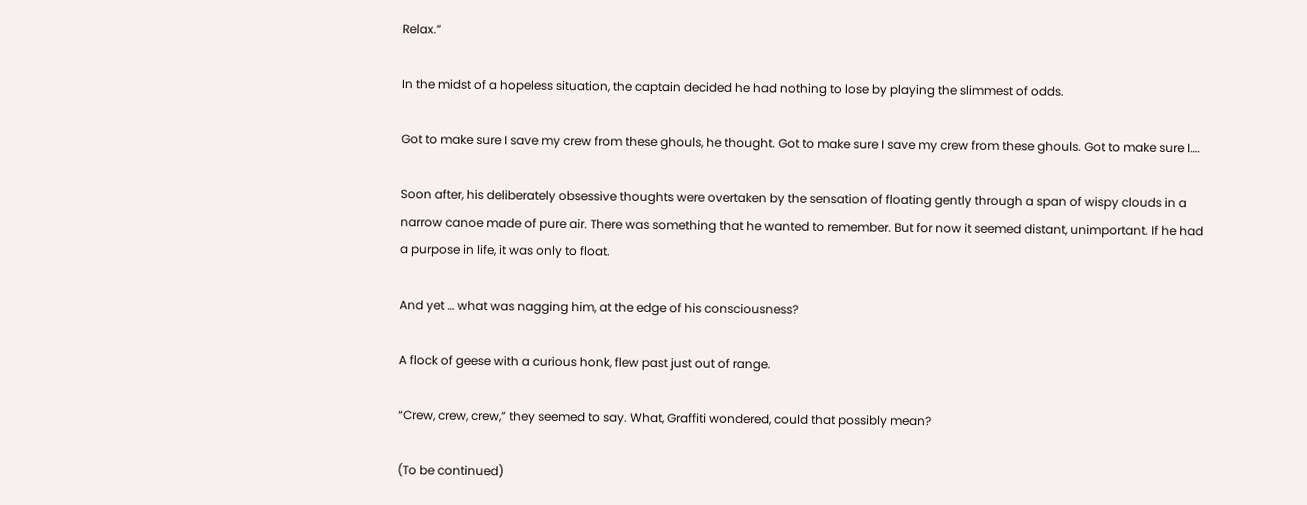Relax.”

In the midst of a hopeless situation, the captain decided he had nothing to lose by playing the slimmest of odds.

Got to make sure I save my crew from these ghouls, he thought. Got to make sure I save my crew from these ghouls. Got to make sure I….

Soon after, his deliberately obsessive thoughts were overtaken by the sensation of floating gently through a span of wispy clouds in a narrow canoe made of pure air. There was something that he wanted to remember. But for now it seemed distant, unimportant. If he had a purpose in life, it was only to float.

And yet … what was nagging him, at the edge of his consciousness?

A flock of geese with a curious honk, flew past just out of range.

“Crew, crew, crew,” they seemed to say. What, Graffiti wondered, could that possibly mean?

(To be continued)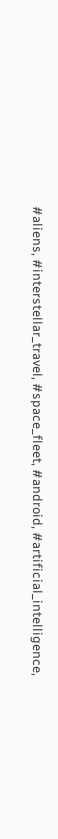#aliens, #interstellar_travel, #space_fleet, #android, #artificial_intelligence,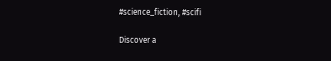#science_fiction, #scifi

Discover a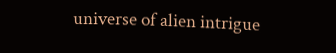universe of alien intrigue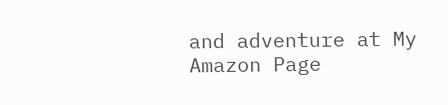and adventure at My Amazon Page